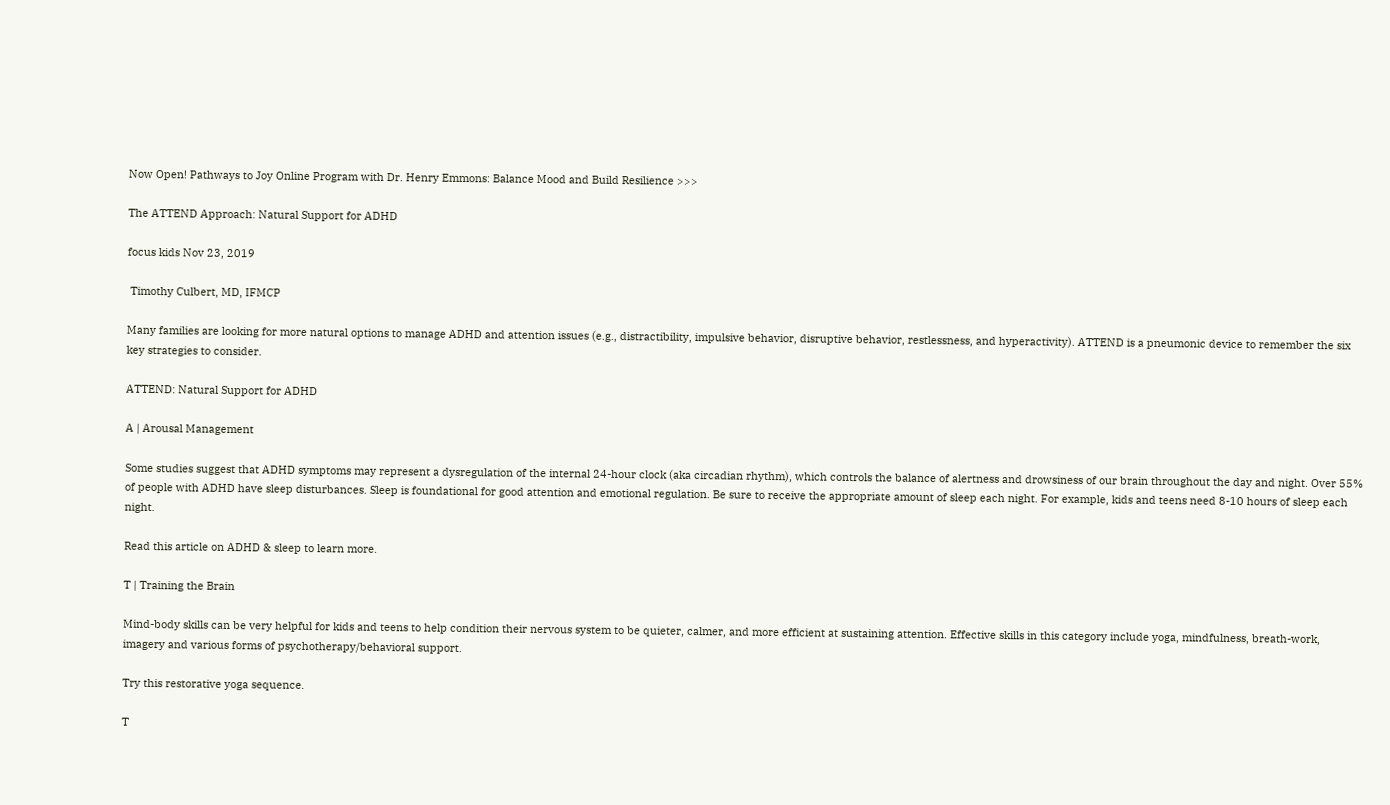Now Open! Pathways to Joy Online Program with Dr. Henry Emmons: Balance Mood and Build Resilience >>>

The ATTEND Approach: Natural Support for ADHD

focus kids Nov 23, 2019

 Timothy Culbert, MD, IFMCP

Many families are looking for more natural options to manage ADHD and attention issues (e.g., distractibility, impulsive behavior, disruptive behavior, restlessness, and hyperactivity). ATTEND is a pneumonic device to remember the six key strategies to consider.

ATTEND: Natural Support for ADHD

A | Arousal Management

Some studies suggest that ADHD symptoms may represent a dysregulation of the internal 24-hour clock (aka circadian rhythm), which controls the balance of alertness and drowsiness of our brain throughout the day and night. Over 55% of people with ADHD have sleep disturbances. Sleep is foundational for good attention and emotional regulation. Be sure to receive the appropriate amount of sleep each night. For example, kids and teens need 8-10 hours of sleep each night.

Read this article on ADHD & sleep to learn more.

T | Training the Brain

Mind-body skills can be very helpful for kids and teens to help condition their nervous system to be quieter, calmer, and more efficient at sustaining attention. Effective skills in this category include yoga, mindfulness, breath-work, imagery and various forms of psychotherapy/behavioral support.

Try this restorative yoga sequence.

T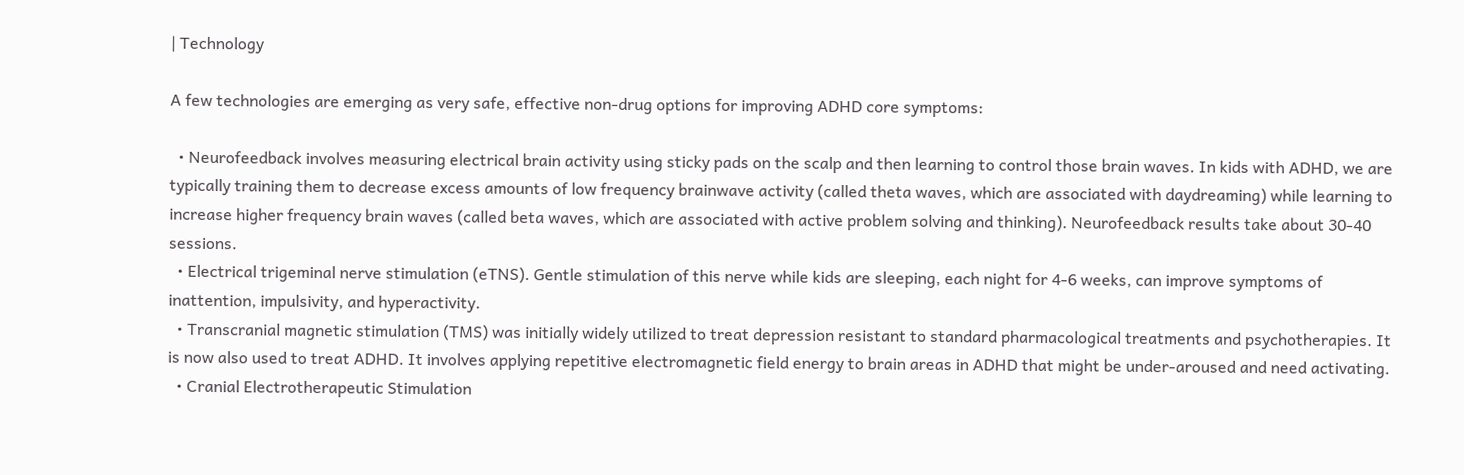| Technology

A few technologies are emerging as very safe, effective non-drug options for improving ADHD core symptoms:

  • Neurofeedback involves measuring electrical brain activity using sticky pads on the scalp and then learning to control those brain waves. In kids with ADHD, we are typically training them to decrease excess amounts of low frequency brainwave activity (called theta waves, which are associated with daydreaming) while learning to increase higher frequency brain waves (called beta waves, which are associated with active problem solving and thinking). Neurofeedback results take about 30-40 sessions.
  • Electrical trigeminal nerve stimulation (eTNS). Gentle stimulation of this nerve while kids are sleeping, each night for 4-6 weeks, can improve symptoms of inattention, impulsivity, and hyperactivity.
  • Transcranial magnetic stimulation (TMS) was initially widely utilized to treat depression resistant to standard pharmacological treatments and psychotherapies. It is now also used to treat ADHD. It involves applying repetitive electromagnetic field energy to brain areas in ADHD that might be under-aroused and need activating.
  • Cranial Electrotherapeutic Stimulation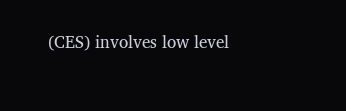(CES) involves low level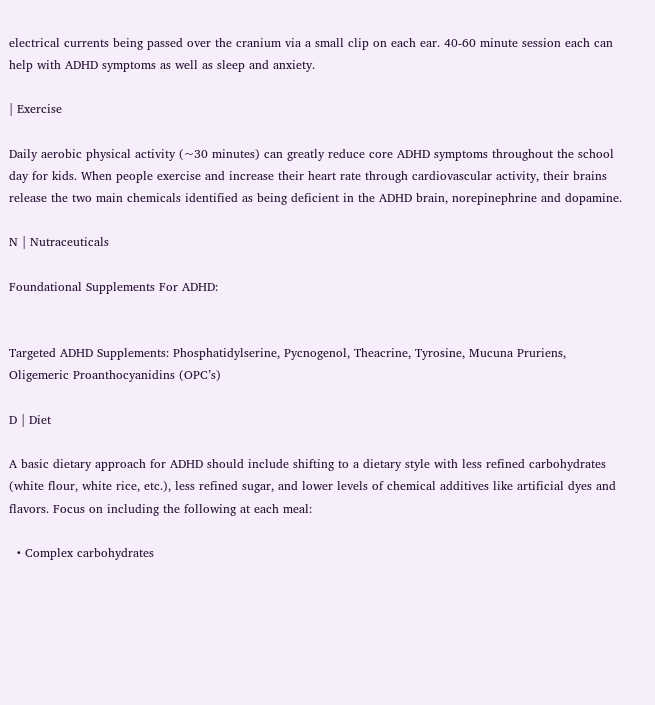electrical currents being passed over the cranium via a small clip on each ear. 40-60 minute session each can help with ADHD symptoms as well as sleep and anxiety.

| Exercise

Daily aerobic physical activity (~30 minutes) can greatly reduce core ADHD symptoms throughout the school day for kids. When people exercise and increase their heart rate through cardiovascular activity, their brains release the two main chemicals identified as being deficient in the ADHD brain, norepinephrine and dopamine.

N | Nutraceuticals

Foundational Supplements For ADHD:


Targeted ADHD Supplements: Phosphatidylserine, Pycnogenol, Theacrine, Tyrosine, Mucuna Pruriens, Oligemeric Proanthocyanidins (OPC’s)

D | Diet

A basic dietary approach for ADHD should include shifting to a dietary style with less refined carbohydrates (white flour, white rice, etc.), less refined sugar, and lower levels of chemical additives like artificial dyes and flavors. Focus on including the following at each meal:

  • Complex carbohydrates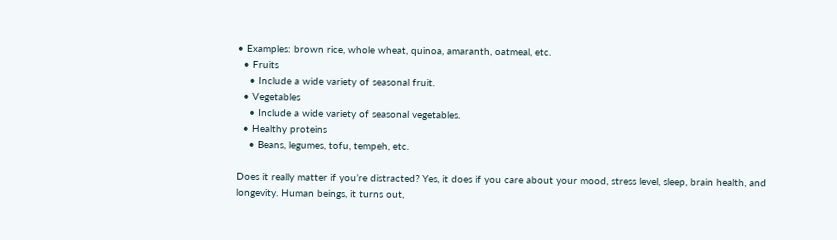• Examples: brown rice, whole wheat, quinoa, amaranth, oatmeal, etc.
  • Fruits
    • Include a wide variety of seasonal fruit.
  • Vegetables
    • Include a wide variety of seasonal vegetables.
  • Healthy proteins
    • Beans, legumes, tofu, tempeh, etc.

Does it really matter if you’re distracted? Yes, it does if you care about your mood, stress level, sleep, brain health, and longevity. Human beings, it turns out,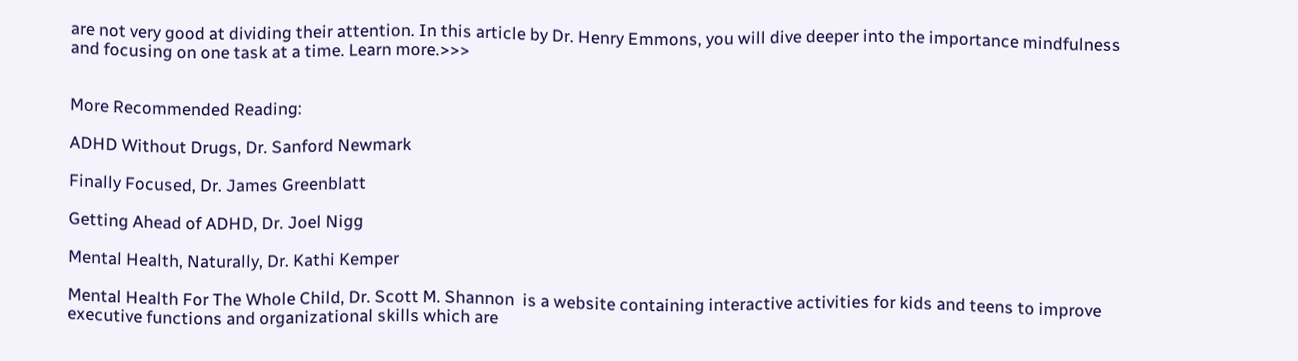are not very good at dividing their attention. In this article by Dr. Henry Emmons, you will dive deeper into the importance mindfulness and focusing on one task at a time. Learn more.>>>


More Recommended Reading:

ADHD Without Drugs, Dr. Sanford Newmark

Finally Focused, Dr. James Greenblatt

Getting Ahead of ADHD, Dr. Joel Nigg

Mental Health, Naturally, Dr. Kathi Kemper

Mental Health For The Whole Child, Dr. Scott M. Shannon  is a website containing interactive activities for kids and teens to improve executive functions and organizational skills which are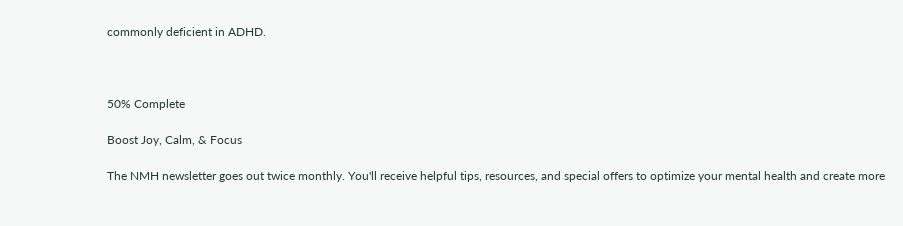commonly deficient in ADHD.



50% Complete

Boost Joy, Calm, & Focus

The NMH newsletter goes out twice monthly. You'll receive helpful tips, resources, and special offers to optimize your mental health and create more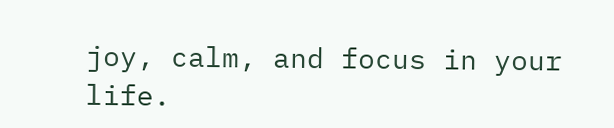joy, calm, and focus in your life.